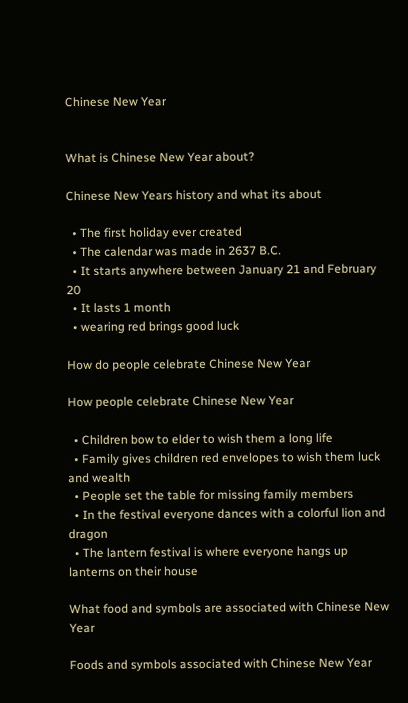Chinese New Year


What is Chinese New Year about?

Chinese New Years history and what its about

  • The first holiday ever created
  • The calendar was made in 2637 B.C.
  • It starts anywhere between January 21 and February 20
  • It lasts 1 month
  • wearing red brings good luck

How do people celebrate Chinese New Year

How people celebrate Chinese New Year

  • Children bow to elder to wish them a long life
  • Family gives children red envelopes to wish them luck and wealth
  • People set the table for missing family members
  • In the festival everyone dances with a colorful lion and dragon
  • The lantern festival is where everyone hangs up lanterns on their house

What food and symbols are associated with Chinese New Year

Foods and symbols associated with Chinese New Year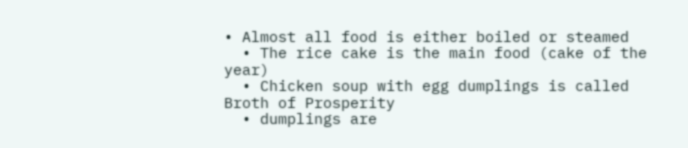• Almost all food is either boiled or steamed
  • The rice cake is the main food (cake of the year)
  • Chicken soup with egg dumplings is called Broth of Prosperity
  • dumplings are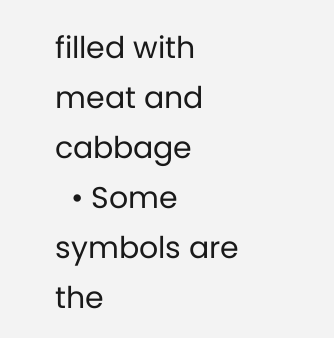filled with meat and cabbage
  • Some symbols are the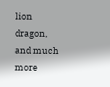lion dragon, and much more